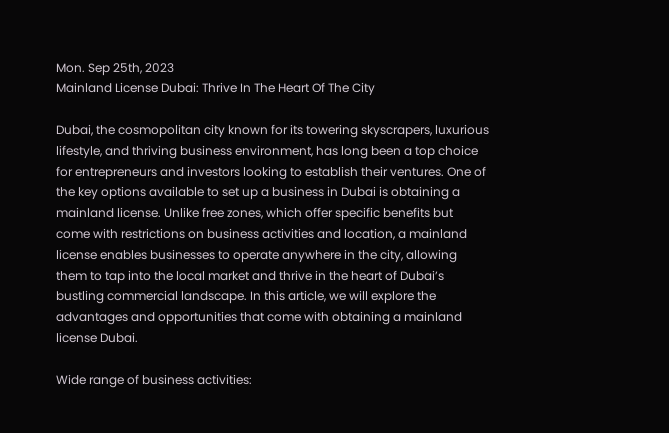Mon. Sep 25th, 2023
Mainland License Dubai: Thrive In The Heart Of The City

Dubai, the cosmopolitan city known for its towering skyscrapers, luxurious lifestyle, and thriving business environment, has long been a top choice for entrepreneurs and investors looking to establish their ventures. One of the key options available to set up a business in Dubai is obtaining a mainland license. Unlike free zones, which offer specific benefits but come with restrictions on business activities and location, a mainland license enables businesses to operate anywhere in the city, allowing them to tap into the local market and thrive in the heart of Dubai’s bustling commercial landscape. In this article, we will explore the advantages and opportunities that come with obtaining a mainland license Dubai.

Wide range of business activities: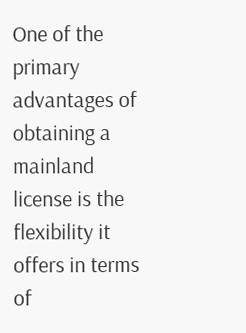One of the primary advantages of obtaining a mainland license is the flexibility it offers in terms of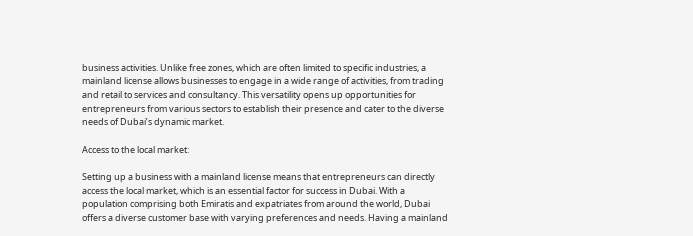business activities. Unlike free zones, which are often limited to specific industries, a mainland license allows businesses to engage in a wide range of activities, from trading and retail to services and consultancy. This versatility opens up opportunities for entrepreneurs from various sectors to establish their presence and cater to the diverse needs of Dubai’s dynamic market.

Access to the local market:

Setting up a business with a mainland license means that entrepreneurs can directly access the local market, which is an essential factor for success in Dubai. With a population comprising both Emiratis and expatriates from around the world, Dubai offers a diverse customer base with varying preferences and needs. Having a mainland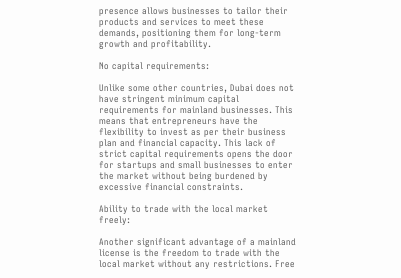presence allows businesses to tailor their products and services to meet these demands, positioning them for long-term growth and profitability.

No capital requirements:

Unlike some other countries, Dubai does not have stringent minimum capital requirements for mainland businesses. This means that entrepreneurs have the flexibility to invest as per their business plan and financial capacity. This lack of strict capital requirements opens the door for startups and small businesses to enter the market without being burdened by excessive financial constraints.

Ability to trade with the local market freely:

Another significant advantage of a mainland license is the freedom to trade with the local market without any restrictions. Free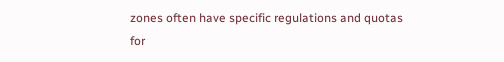zones often have specific regulations and quotas for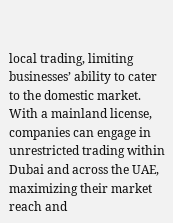local trading, limiting businesses’ ability to cater to the domestic market. With a mainland license, companies can engage in unrestricted trading within Dubai and across the UAE, maximizing their market reach and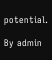potential.

By admin